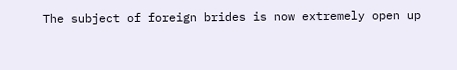The subject of foreign brides is now extremely open up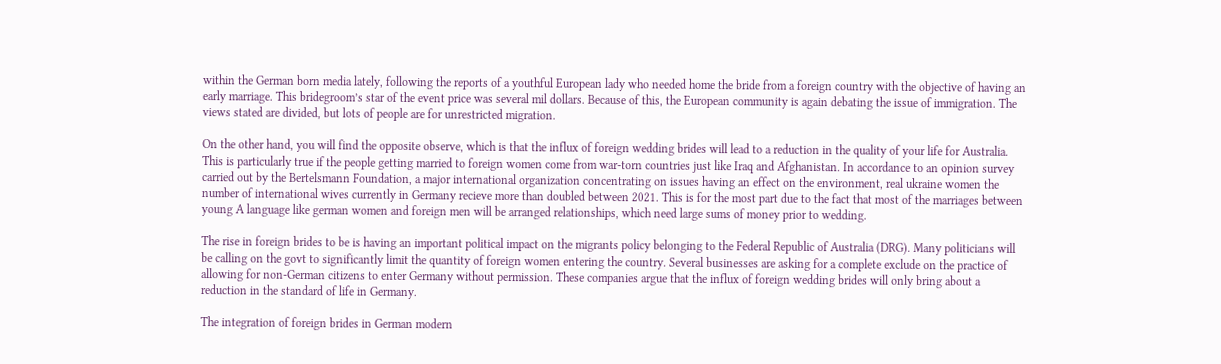within the German born media lately, following the reports of a youthful European lady who needed home the bride from a foreign country with the objective of having an early marriage. This bridegroom’s star of the event price was several mil dollars. Because of this, the European community is again debating the issue of immigration. The views stated are divided, but lots of people are for unrestricted migration.

On the other hand, you will find the opposite observe, which is that the influx of foreign wedding brides will lead to a reduction in the quality of your life for Australia. This is particularly true if the people getting married to foreign women come from war-torn countries just like Iraq and Afghanistan. In accordance to an opinion survey carried out by the Bertelsmann Foundation, a major international organization concentrating on issues having an effect on the environment, real ukraine women the number of international wives currently in Germany recieve more than doubled between 2021. This is for the most part due to the fact that most of the marriages between young A language like german women and foreign men will be arranged relationships, which need large sums of money prior to wedding.

The rise in foreign brides to be is having an important political impact on the migrants policy belonging to the Federal Republic of Australia (DRG). Many politicians will be calling on the govt to significantly limit the quantity of foreign women entering the country. Several businesses are asking for a complete exclude on the practice of allowing for non-German citizens to enter Germany without permission. These companies argue that the influx of foreign wedding brides will only bring about a reduction in the standard of life in Germany.

The integration of foreign brides in German modern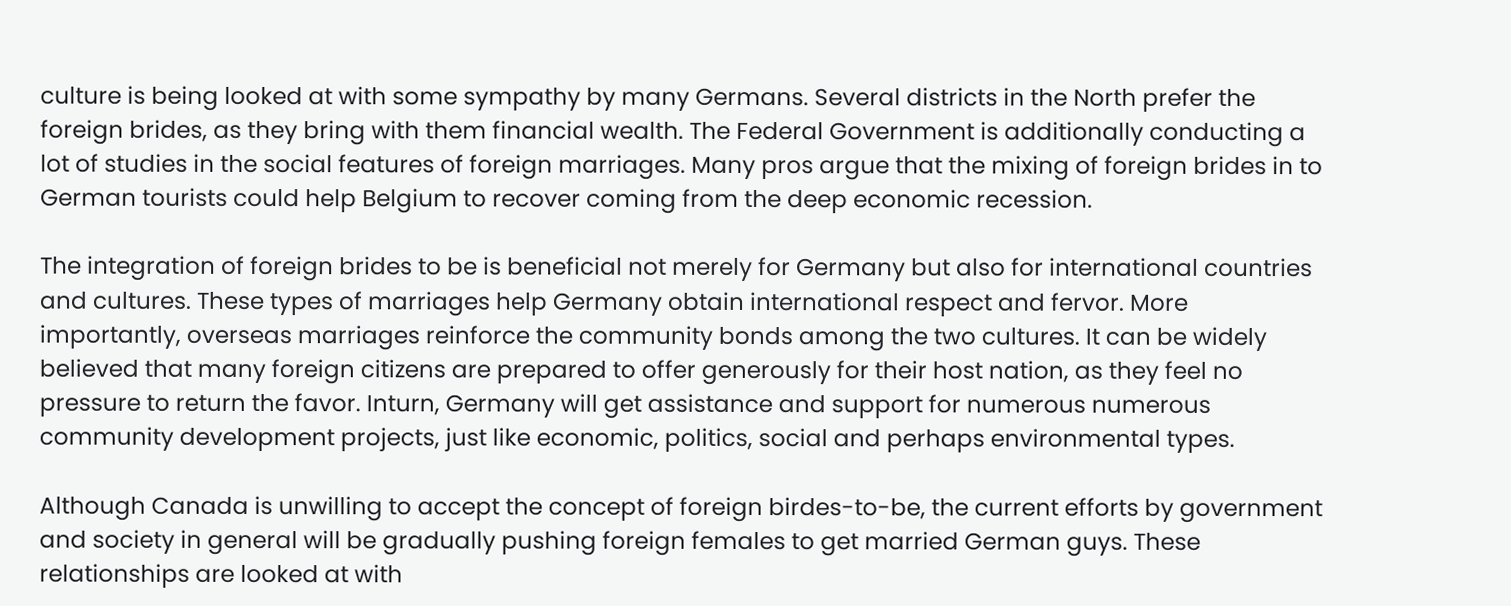culture is being looked at with some sympathy by many Germans. Several districts in the North prefer the foreign brides, as they bring with them financial wealth. The Federal Government is additionally conducting a lot of studies in the social features of foreign marriages. Many pros argue that the mixing of foreign brides in to German tourists could help Belgium to recover coming from the deep economic recession.

The integration of foreign brides to be is beneficial not merely for Germany but also for international countries and cultures. These types of marriages help Germany obtain international respect and fervor. More importantly, overseas marriages reinforce the community bonds among the two cultures. It can be widely believed that many foreign citizens are prepared to offer generously for their host nation, as they feel no pressure to return the favor. Inturn, Germany will get assistance and support for numerous numerous community development projects, just like economic, politics, social and perhaps environmental types.

Although Canada is unwilling to accept the concept of foreign birdes-to-be, the current efforts by government and society in general will be gradually pushing foreign females to get married German guys. These relationships are looked at with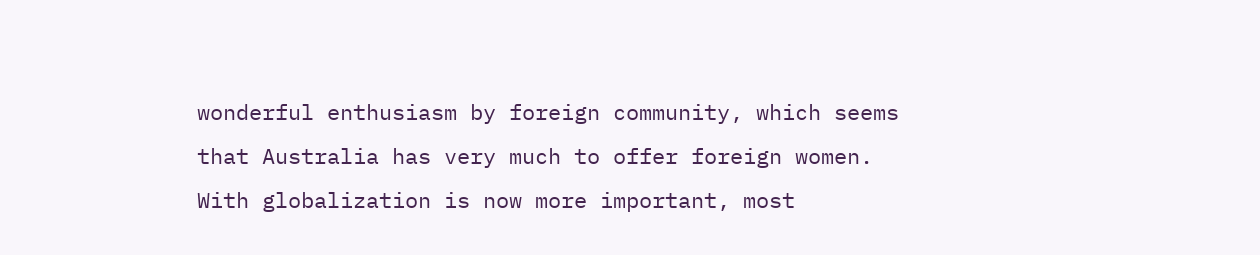wonderful enthusiasm by foreign community, which seems that Australia has very much to offer foreign women. With globalization is now more important, most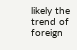likely the trend of foreign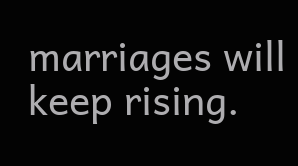marriages will keep rising.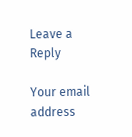Leave a Reply

Your email address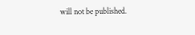will not be published.